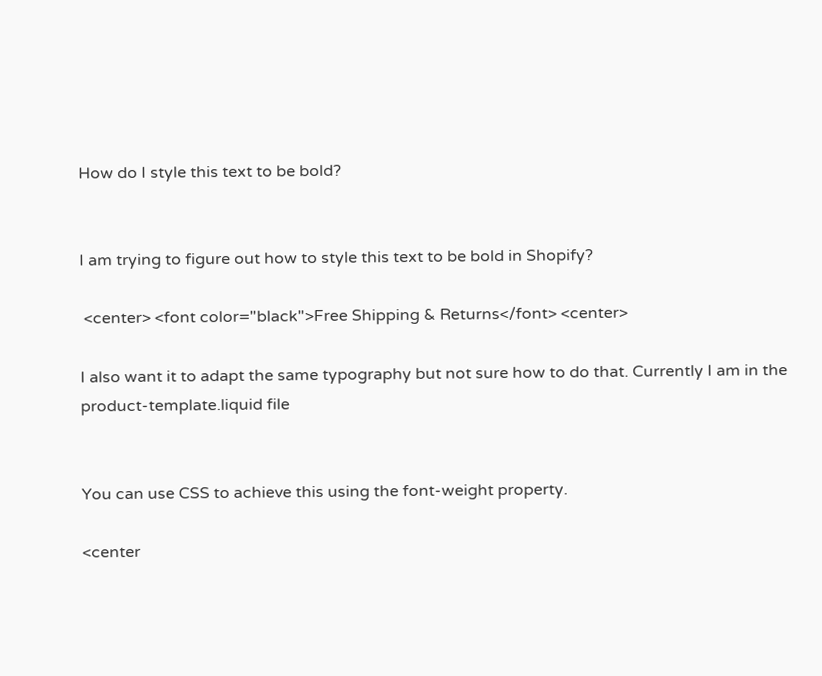How do I style this text to be bold?


I am trying to figure out how to style this text to be bold in Shopify?

 <center> <font color="black">Free Shipping & Returns</font> <center>

I also want it to adapt the same typography but not sure how to do that. Currently I am in the product-template.liquid file


You can use CSS to achieve this using the font-weight property.

<center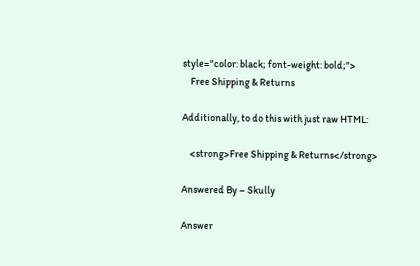style="color: black; font-weight: bold;">
    Free Shipping & Returns

Additionally, to do this with just raw HTML:

    <strong>Free Shipping & Returns</strong>

Answered By – Skully

Answer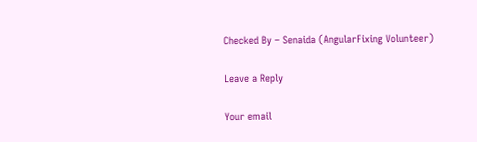Checked By – Senaida (AngularFixing Volunteer)

Leave a Reply

Your email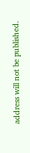address will not be published.